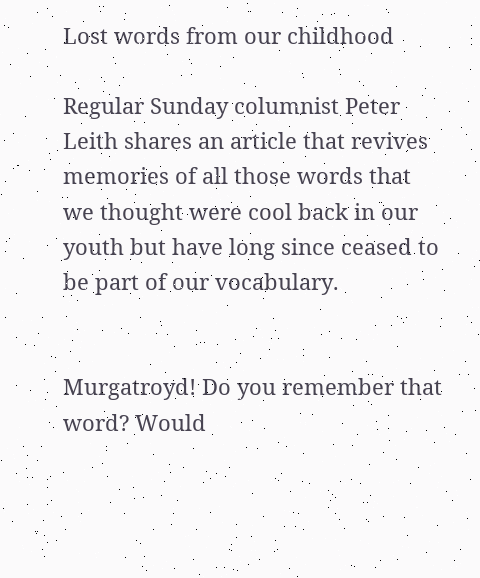Lost words from our childhood

Regular Sunday columnist Peter Leith shares an article that revives memories of all those words that we thought were cool back in our youth but have long since ceased to be part of our vocabulary.


Murgatroyd! Do you remember that word? Would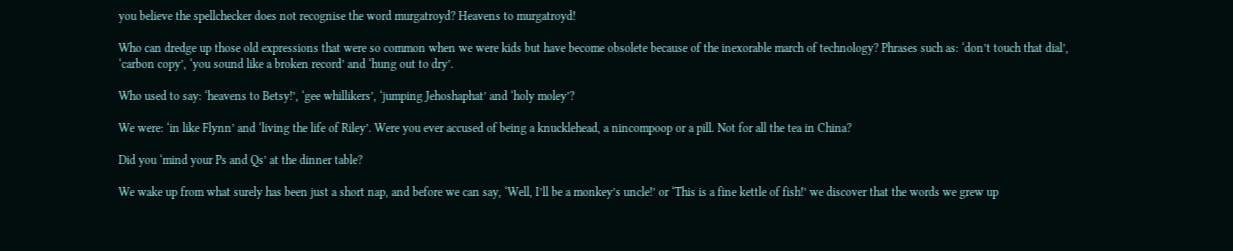you believe the spellchecker does not recognise the word murgatroyd? Heavens to murgatroyd!

Who can dredge up those old expressions that were so common when we were kids but have become obsolete because of the inexorable march of technology? Phrases such as: ‘don’t touch that dial’, ‘carbon copy’, ‘you sound like a broken record’ and ‘hung out to dry’.

Who used to say: ‘heavens to Betsy!’, ‘gee whillikers’, ‘jumping Jehoshaphat’ and ‘holy moley’?

We were: ‘in like Flynn’ and ‘living the life of Riley’. Were you ever accused of being a knucklehead, a nincompoop or a pill. Not for all the tea in China?

Did you ‘mind your Ps and Qs’ at the dinner table?

We wake up from what surely has been just a short nap, and before we can say, ‘Well, I’ll be a monkey’s uncle!’ or ‘This is a fine kettle of fish!’ we discover that the words we grew up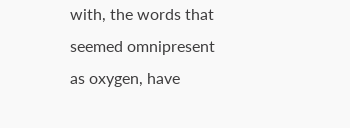with, the words that seemed omnipresent as oxygen, have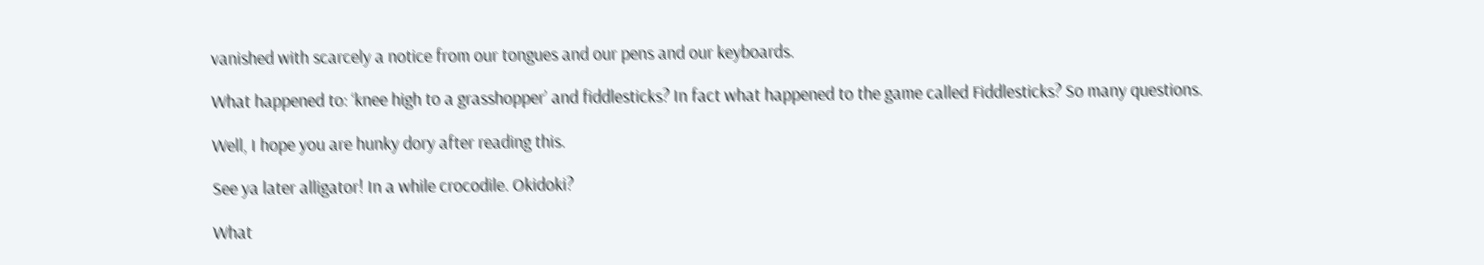vanished with scarcely a notice from our tongues and our pens and our keyboards.

What happened to: ‘knee high to a grasshopper’ and fiddlesticks? In fact what happened to the game called Fiddlesticks? So many questions.

Well, I hope you are hunky dory after reading this.

See ya later alligator! In a while crocodile. Okidoki?

What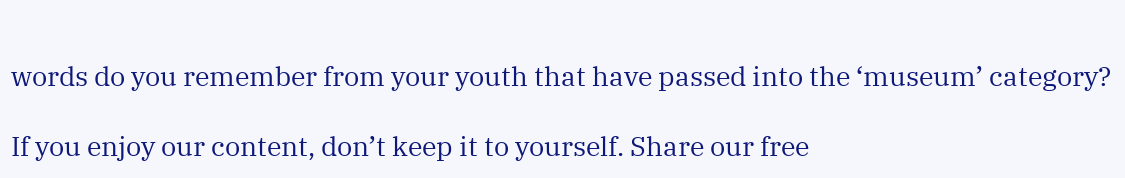words do you remember from your youth that have passed into the ‘museum’ category?

If you enjoy our content, don’t keep it to yourself. Share our free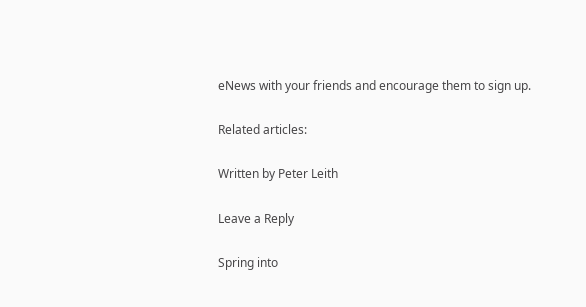eNews with your friends and encourage them to sign up.

Related articles:

Written by Peter Leith

Leave a Reply

Spring into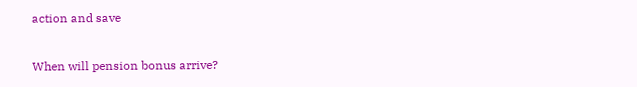action and save

When will pension bonus arrive?